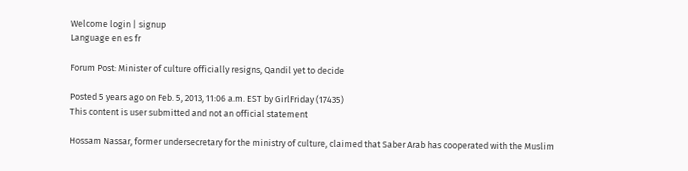Welcome login | signup
Language en es fr

Forum Post: Minister of culture officially resigns, Qandil yet to decide

Posted 5 years ago on Feb. 5, 2013, 11:06 a.m. EST by GirlFriday (17435)
This content is user submitted and not an official statement

Hossam Nassar, former undersecretary for the ministry of culture, claimed that Saber Arab has cooperated with the Muslim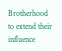Brotherhood to extend their influence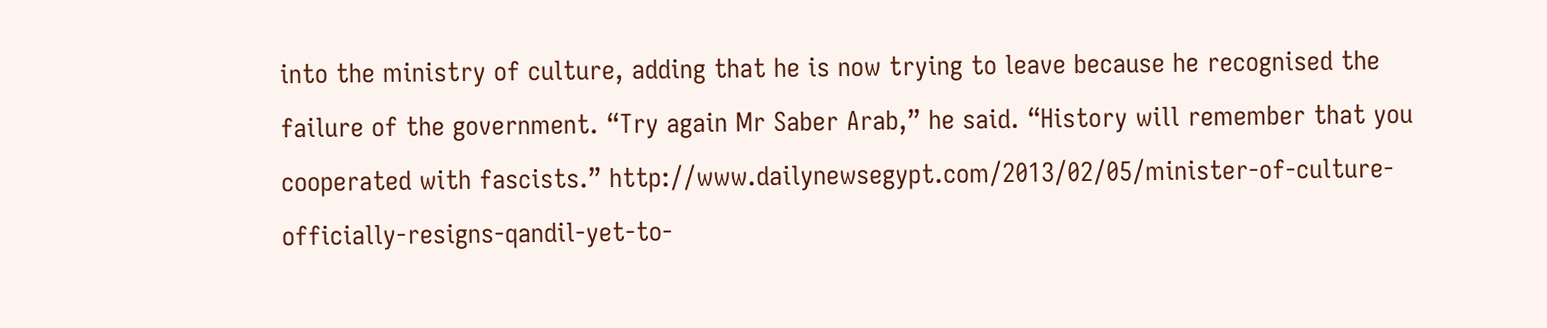into the ministry of culture, adding that he is now trying to leave because he recognised the failure of the government. “Try again Mr Saber Arab,” he said. “History will remember that you cooperated with fascists.” http://www.dailynewsegypt.com/2013/02/05/minister-of-culture-officially-resigns-qandil-yet-to-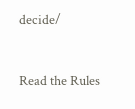decide/



Read the Rules